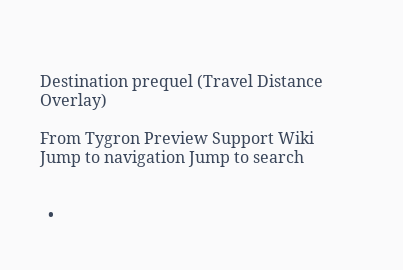Destination prequel (Travel Distance Overlay)

From Tygron Preview Support Wiki
Jump to navigation Jump to search


  •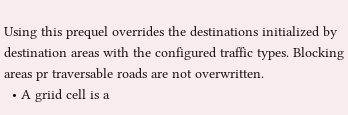Using this prequel overrides the destinations initialized by destination areas with the configured traffic types. Blocking areas pr traversable roads are not overwritten.
  • A griid cell is a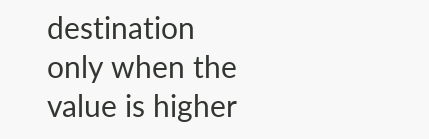destination only when the value is higher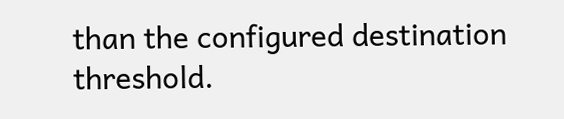than the configured destination threshold.